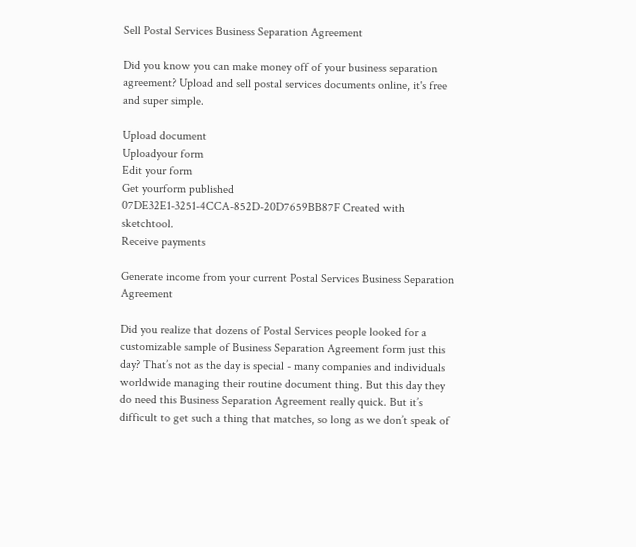Sell Postal Services Business Separation Agreement

Did you know you can make money off of your business separation agreement? Upload and sell postal services documents online, it's free and super simple.

Upload document
Uploadyour form
Edit your form
Get yourform published
07DE32E1-3251-4CCA-852D-20D7659BB87F Created with sketchtool.
Receive payments

Generate income from your current Postal Services Business Separation Agreement

Did you realize that dozens of Postal Services people looked for a customizable sample of Business Separation Agreement form just this day? That’s not as the day is special - many companies and individuals worldwide managing their routine document thing. But this day they do need this Business Separation Agreement really quick. But it’s difficult to get such a thing that matches, so long as we don’t speak of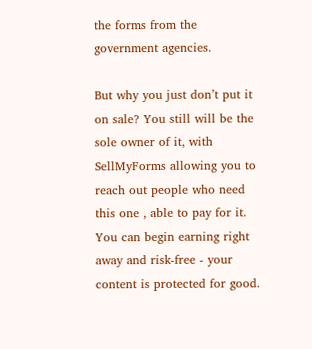the forms from the government agencies.

But why you just don’t put it on sale? You still will be the sole owner of it, with SellMyForms allowing you to reach out people who need this one , able to pay for it. You can begin earning right away and risk-free - your content is protected for good.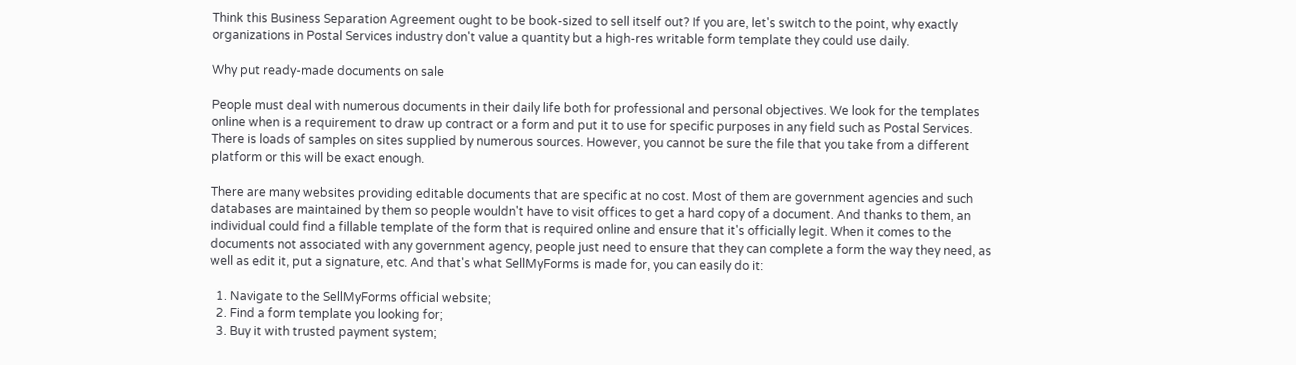Think this Business Separation Agreement ought to be book-sized to sell itself out? If you are, let's switch to the point, why exactly organizations in Postal Services industry don't value a quantity but a high-res writable form template they could use daily.

Why put ready-made documents on sale

People must deal with numerous documents in their daily life both for professional and personal objectives. We look for the templates online when is a requirement to draw up contract or a form and put it to use for specific purposes in any field such as Postal Services. There is loads of samples on sites supplied by numerous sources. However, you cannot be sure the file that you take from a different platform or this will be exact enough.

There are many websites providing editable documents that are specific at no cost. Most of them are government agencies and such databases are maintained by them so people wouldn't have to visit offices to get a hard copy of a document. And thanks to them, an individual could find a fillable template of the form that is required online and ensure that it's officially legit. When it comes to the documents not associated with any government agency, people just need to ensure that they can complete a form the way they need, as well as edit it, put a signature, etc. And that's what SellMyForms is made for, you can easily do it:

  1. Navigate to the SellMyForms official website;
  2. Find a form template you looking for;
  3. Buy it with trusted payment system;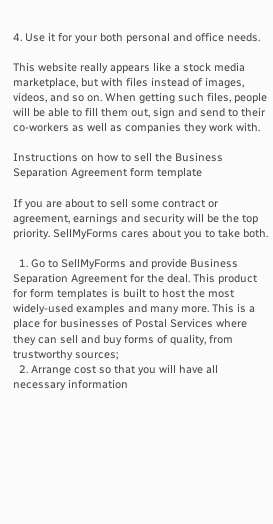4. Use it for your both personal and office needs.

This website really appears like a stock media marketplace, but with files instead of images, videos, and so on. When getting such files, people will be able to fill them out, sign and send to their co-workers as well as companies they work with.

Instructions on how to sell the Business Separation Agreement form template

If you are about to sell some contract or agreement, earnings and security will be the top priority. SellMyForms cares about you to take both.

  1. Go to SellMyForms and provide Business Separation Agreement for the deal. This product for form templates is built to host the most widely-used examples and many more. This is a place for businesses of Postal Services where they can sell and buy forms of quality, from trustworthy sources;
  2. Arrange cost so that you will have all necessary information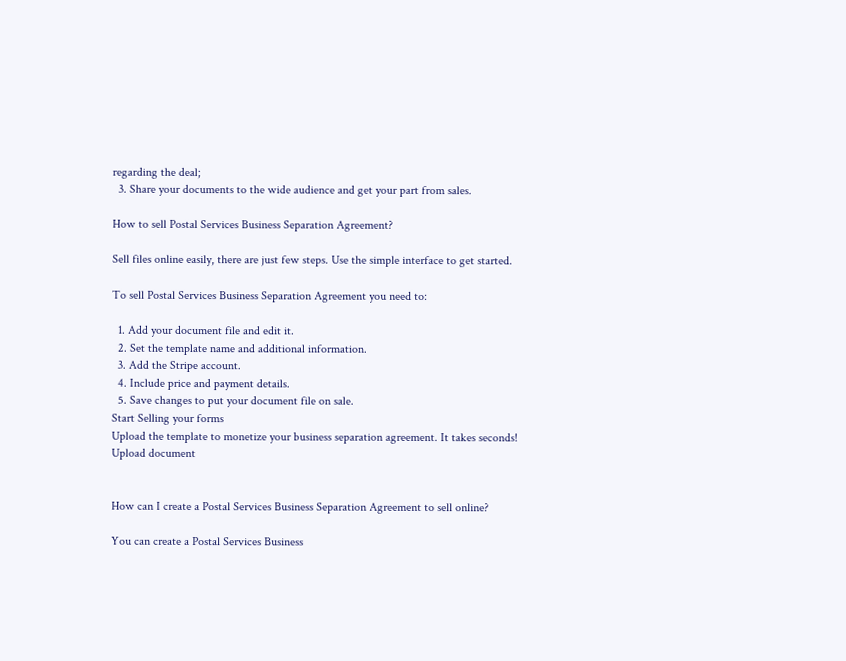regarding the deal;
  3. Share your documents to the wide audience and get your part from sales.

How to sell Postal Services Business Separation Agreement?

Sell files online easily, there are just few steps. Use the simple interface to get started.

To sell Postal Services Business Separation Agreement you need to:

  1. Add your document file and edit it.
  2. Set the template name and additional information.
  3. Add the Stripe account.
  4. Include price and payment details.
  5. Save changes to put your document file on sale.
Start Selling your forms
Upload the template to monetize your business separation agreement. It takes seconds!
Upload document


How can I create a Postal Services Business Separation Agreement to sell online?

You can create a Postal Services Business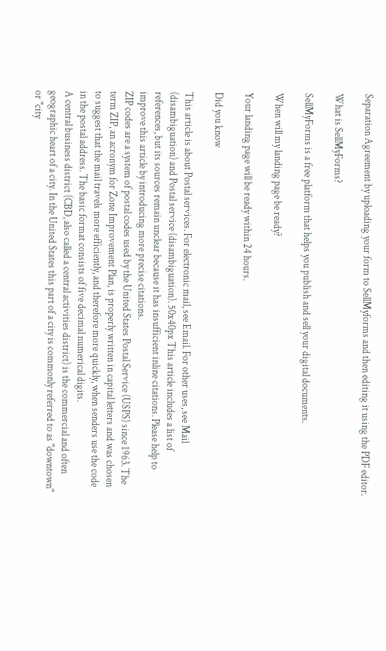Separation Agreement by uploading your form to SellMyforms and then editing it using the PDF editor.

What is SellMyForms?

SellMyForms is a free platform that helps you publish and sell your digital documents.

When will my landing page be ready?

Your landing page will be ready within 24 hours.

Did you know

This article is about Postal services. For electronic mail, see Email. For other uses, see Mail (disambiguation) and Postal service (disambiguation). 50x40px This article includes a list of references, but its sources remain unclear because it has insufficient inline citations. Please help to improve this article by introducing more precise citations.
ZIP codes are a system of postal codes used by the United States Postal Service (USPS) since 1963. The term ZIP, an acronym for Zone Improvement Plan, is properly written in capital letters and was chosen to suggest that the mail travels more efficiently, and therefore more quickly, when senders use the code in the postal address. The basic format consists of five decimal numerical digits.
A central business district (CBD, also called a central activities district) is the commercial and often geographic heart of a city. In the United States this part of a city is commonly referred to as "downtown" or "city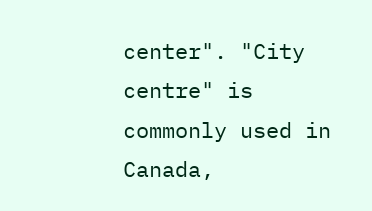center". "City centre" is commonly used in Canada,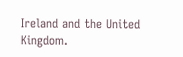Ireland and the United Kingdom.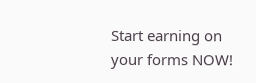Start earning on your forms NOW!